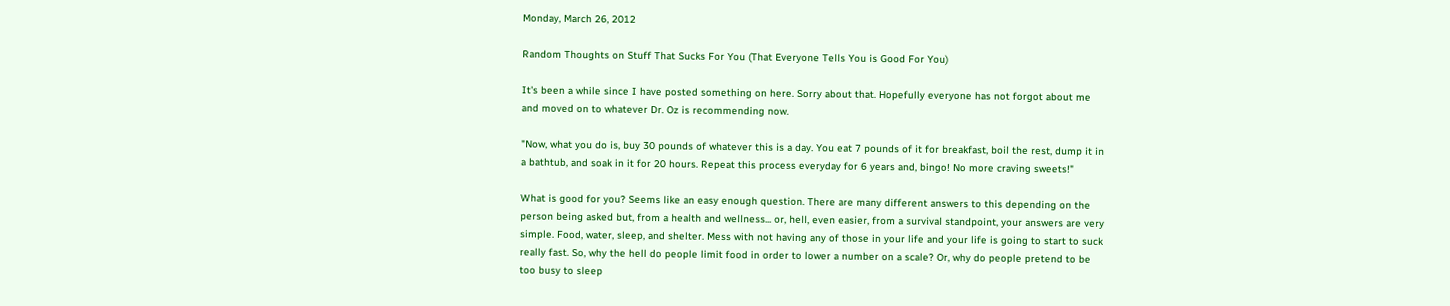Monday, March 26, 2012

Random Thoughts on Stuff That Sucks For You (That Everyone Tells You is Good For You)

It's been a while since I have posted something on here. Sorry about that. Hopefully everyone has not forgot about me and moved on to whatever Dr. Oz is recommending now.

"Now, what you do is, buy 30 pounds of whatever this is a day. You eat 7 pounds of it for breakfast, boil the rest, dump it in a bathtub, and soak in it for 20 hours. Repeat this process everyday for 6 years and, bingo! No more craving sweets!"

What is good for you? Seems like an easy enough question. There are many different answers to this depending on the person being asked but, from a health and wellness... or, hell, even easier, from a survival standpoint, your answers are very simple. Food, water, sleep, and shelter. Mess with not having any of those in your life and your life is going to start to suck really fast. So, why the hell do people limit food in order to lower a number on a scale? Or, why do people pretend to be too busy to sleep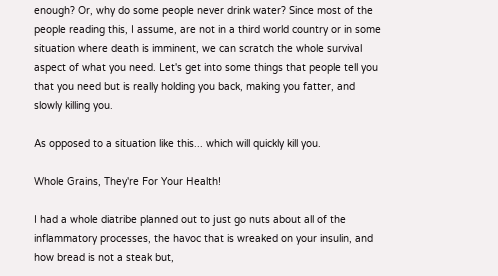enough? Or, why do some people never drink water? Since most of the people reading this, I assume, are not in a third world country or in some situation where death is imminent, we can scratch the whole survival aspect of what you need. Let's get into some things that people tell you that you need but is really holding you back, making you fatter, and slowly killing you.

As opposed to a situation like this... which will quickly kill you.

Whole Grains, They're For Your Health!

I had a whole diatribe planned out to just go nuts about all of the inflammatory processes, the havoc that is wreaked on your insulin, and how bread is not a steak but,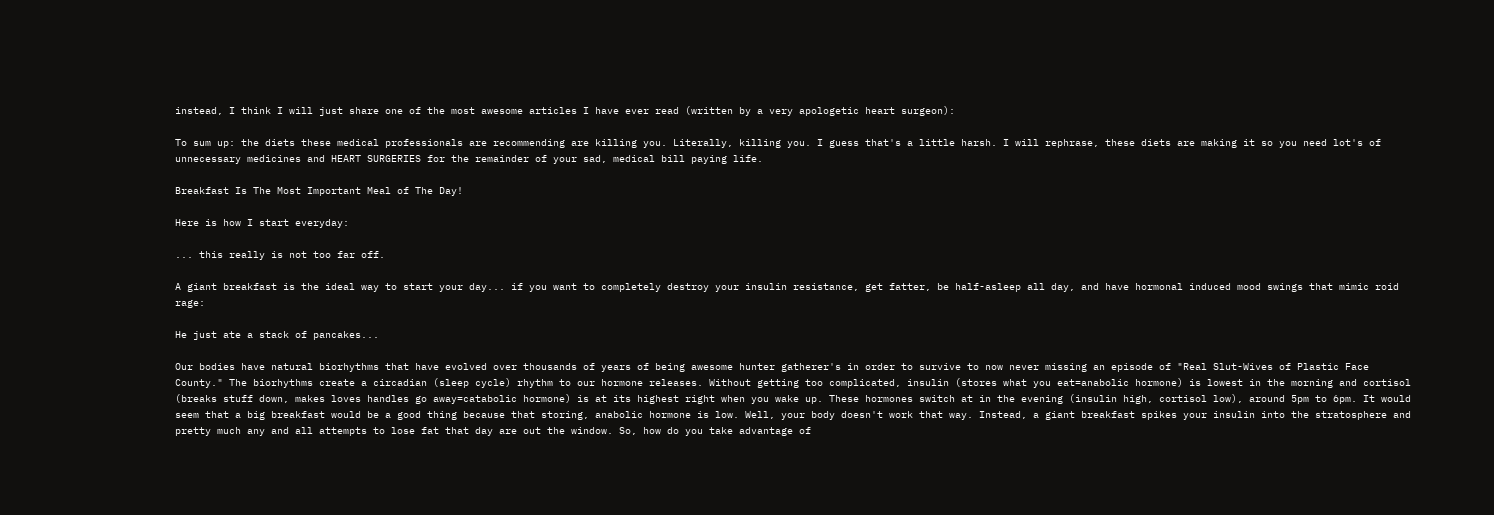instead, I think I will just share one of the most awesome articles I have ever read (written by a very apologetic heart surgeon):

To sum up: the diets these medical professionals are recommending are killing you. Literally, killing you. I guess that's a little harsh. I will rephrase, these diets are making it so you need lot's of unnecessary medicines and HEART SURGERIES for the remainder of your sad, medical bill paying life.

Breakfast Is The Most Important Meal of The Day!

Here is how I start everyday:

... this really is not too far off.

A giant breakfast is the ideal way to start your day... if you want to completely destroy your insulin resistance, get fatter, be half-asleep all day, and have hormonal induced mood swings that mimic roid rage:

He just ate a stack of pancakes...

Our bodies have natural biorhythms that have evolved over thousands of years of being awesome hunter gatherer's in order to survive to now never missing an episode of "Real Slut-Wives of Plastic Face County." The biorhythms create a circadian (sleep cycle) rhythm to our hormone releases. Without getting too complicated, insulin (stores what you eat=anabolic hormone) is lowest in the morning and cortisol (breaks stuff down, makes loves handles go away=catabolic hormone) is at its highest right when you wake up. These hormones switch at in the evening (insulin high, cortisol low), around 5pm to 6pm. It would seem that a big breakfast would be a good thing because that storing, anabolic hormone is low. Well, your body doesn't work that way. Instead, a giant breakfast spikes your insulin into the stratosphere and pretty much any and all attempts to lose fat that day are out the window. So, how do you take advantage of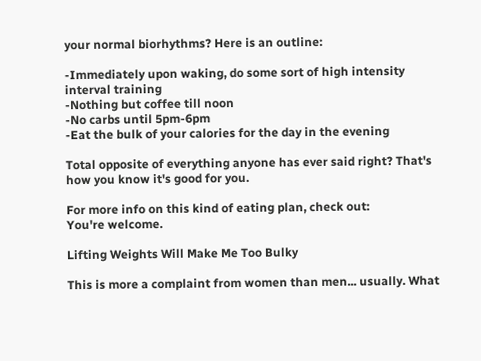your normal biorhythms? Here is an outline:

-Immediately upon waking, do some sort of high intensity interval training
-Nothing but coffee till noon
-No carbs until 5pm-6pm
-Eat the bulk of your calories for the day in the evening

Total opposite of everything anyone has ever said right? That's how you know it's good for you.

For more info on this kind of eating plan, check out:
You're welcome.

Lifting Weights Will Make Me Too Bulky

This is more a complaint from women than men... usually. What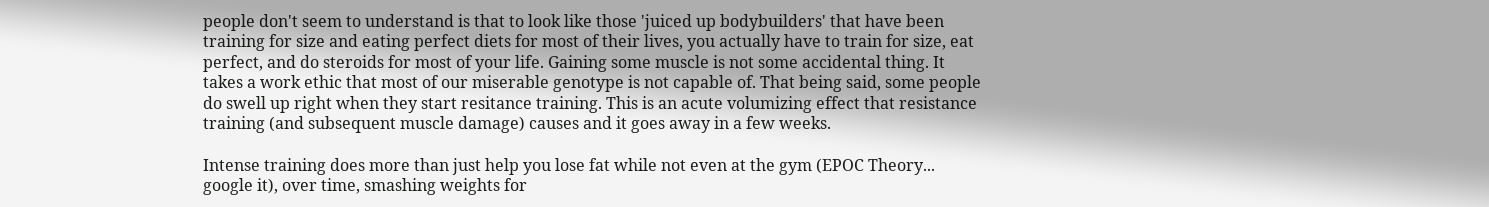people don't seem to understand is that to look like those 'juiced up bodybuilders' that have been training for size and eating perfect diets for most of their lives, you actually have to train for size, eat perfect, and do steroids for most of your life. Gaining some muscle is not some accidental thing. It takes a work ethic that most of our miserable genotype is not capable of. That being said, some people do swell up right when they start resitance training. This is an acute volumizing effect that resistance training (and subsequent muscle damage) causes and it goes away in a few weeks.

Intense training does more than just help you lose fat while not even at the gym (EPOC Theory... google it), over time, smashing weights for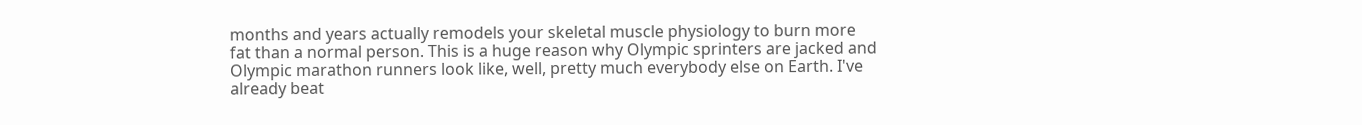months and years actually remodels your skeletal muscle physiology to burn more fat than a normal person. This is a huge reason why Olympic sprinters are jacked and Olympic marathon runners look like, well, pretty much everybody else on Earth. I've already beat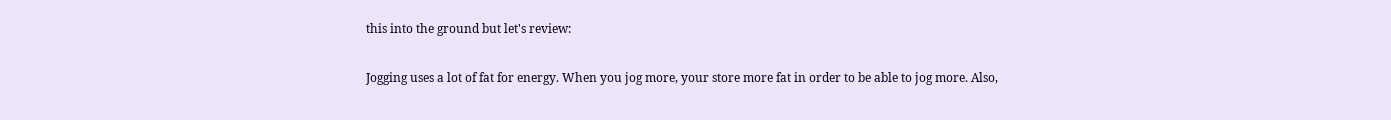this into the ground but let's review:

Jogging uses a lot of fat for energy. When you jog more, your store more fat in order to be able to jog more. Also,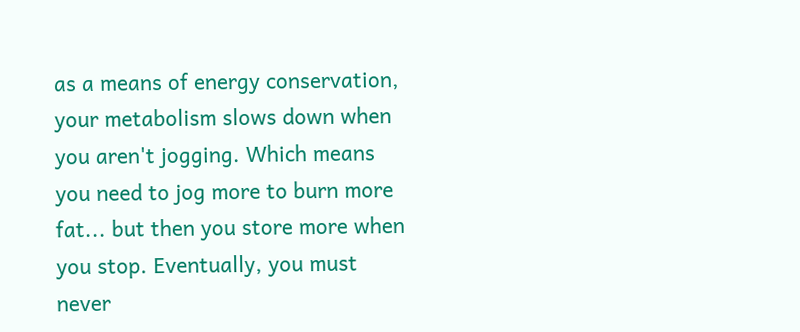as a means of energy conservation, your metabolism slows down when you aren't jogging. Which means you need to jog more to burn more fat... but then you store more when you stop. Eventually, you must never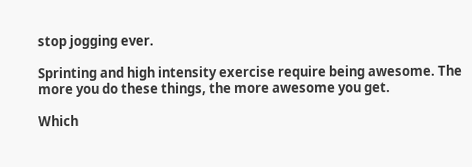stop jogging ever.

Sprinting and high intensity exercise require being awesome. The more you do these things, the more awesome you get.

Which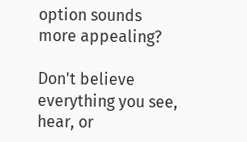option sounds more appealing?

Don't believe everything you see, hear, or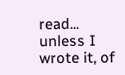read... unless I wrote it, of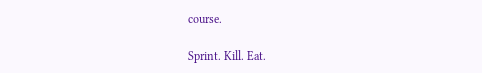course.

Sprint. Kill. Eat.